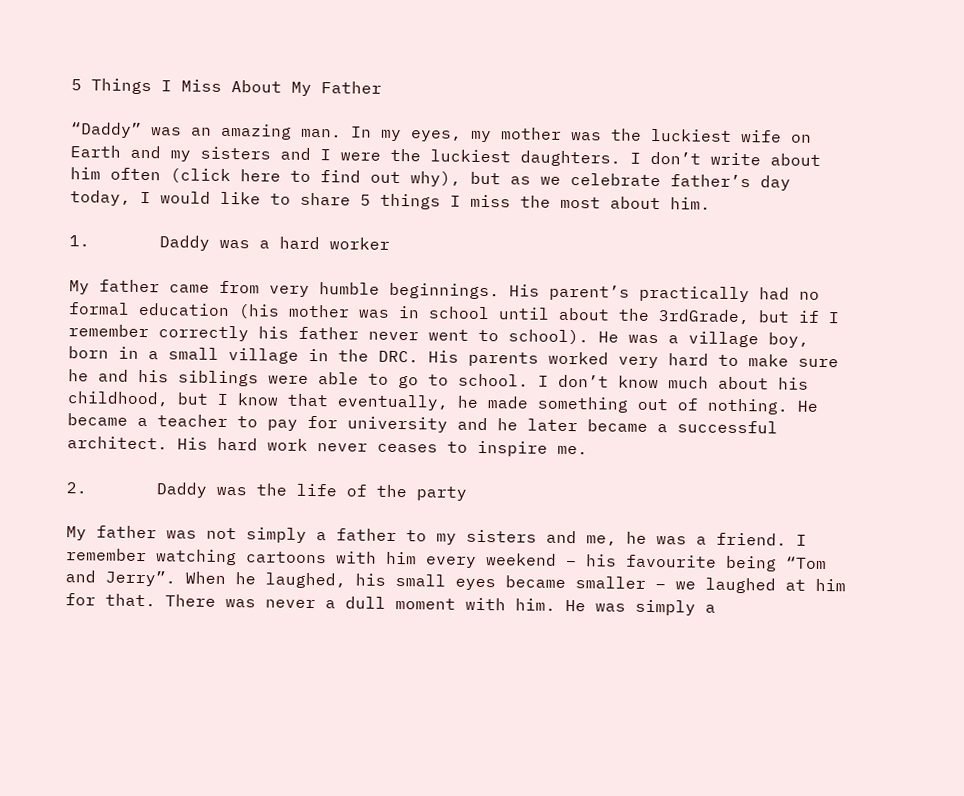5 Things I Miss About My Father

“Daddy” was an amazing man. In my eyes, my mother was the luckiest wife on Earth and my sisters and I were the luckiest daughters. I don’t write about him often (click here to find out why), but as we celebrate father’s day today, I would like to share 5 things I miss the most about him.

1.       Daddy was a hard worker

My father came from very humble beginnings. His parent’s practically had no formal education (his mother was in school until about the 3rdGrade, but if I remember correctly his father never went to school). He was a village boy, born in a small village in the DRC. His parents worked very hard to make sure he and his siblings were able to go to school. I don’t know much about his childhood, but I know that eventually, he made something out of nothing. He became a teacher to pay for university and he later became a successful architect. His hard work never ceases to inspire me.

2.       Daddy was the life of the party

My father was not simply a father to my sisters and me, he was a friend. I remember watching cartoons with him every weekend – his favourite being “Tom and Jerry”. When he laughed, his small eyes became smaller – we laughed at him for that. There was never a dull moment with him. He was simply a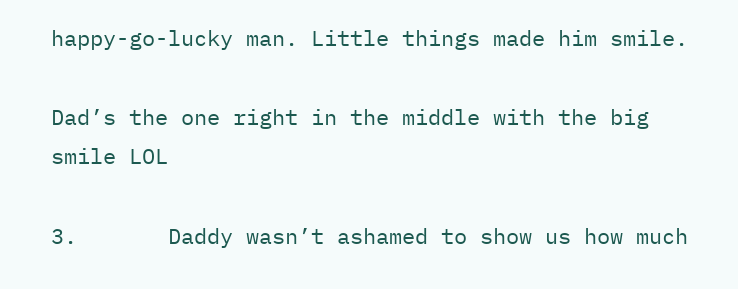happy-go-lucky man. Little things made him smile.

Dad’s the one right in the middle with the big smile LOL

3.       Daddy wasn’t ashamed to show us how much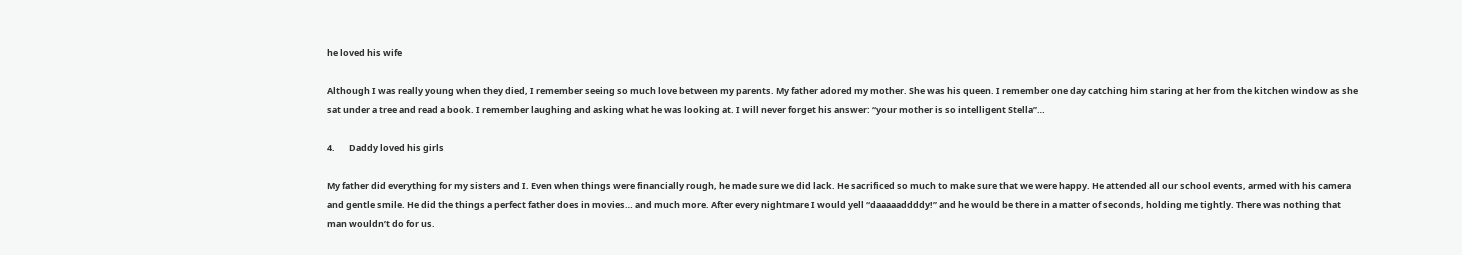he loved his wife

Although I was really young when they died, I remember seeing so much love between my parents. My father adored my mother. She was his queen. I remember one day catching him staring at her from the kitchen window as she sat under a tree and read a book. I remember laughing and asking what he was looking at. I will never forget his answer: “your mother is so intelligent Stella”…

4.       Daddy loved his girls

My father did everything for my sisters and I. Even when things were financially rough, he made sure we did lack. He sacrificed so much to make sure that we were happy. He attended all our school events, armed with his camera and gentle smile. He did the things a perfect father does in movies… and much more. After every nightmare I would yell “daaaaaddddy!” and he would be there in a matter of seconds, holding me tightly. There was nothing that man wouldn’t do for us.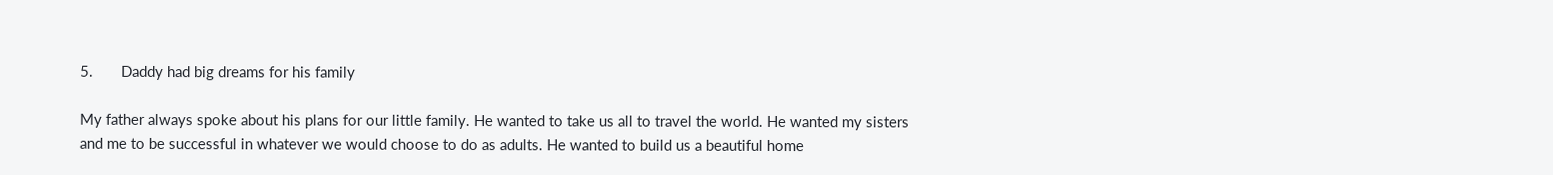5.       Daddy had big dreams for his family

My father always spoke about his plans for our little family. He wanted to take us all to travel the world. He wanted my sisters and me to be successful in whatever we would choose to do as adults. He wanted to build us a beautiful home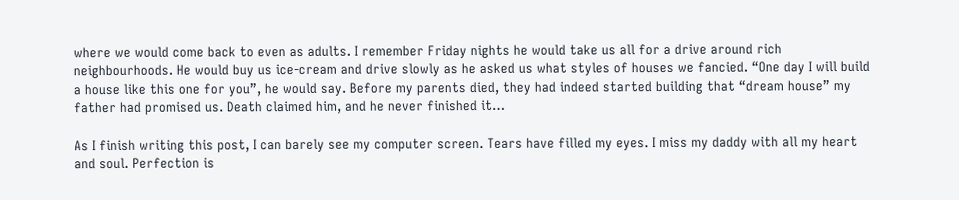where we would come back to even as adults. I remember Friday nights he would take us all for a drive around rich neighbourhoods. He would buy us ice-cream and drive slowly as he asked us what styles of houses we fancied. “One day I will build a house like this one for you”, he would say. Before my parents died, they had indeed started building that “dream house” my father had promised us. Death claimed him, and he never finished it…

As I finish writing this post, I can barely see my computer screen. Tears have filled my eyes. I miss my daddy with all my heart and soul. Perfection is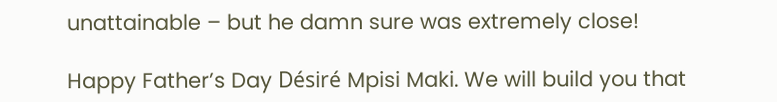unattainable – but he damn sure was extremely close!

Happy Father’s Day Désiré Mpisi Maki. We will build you that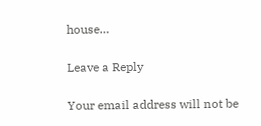house…

Leave a Reply

Your email address will not be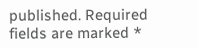published. Required fields are marked *